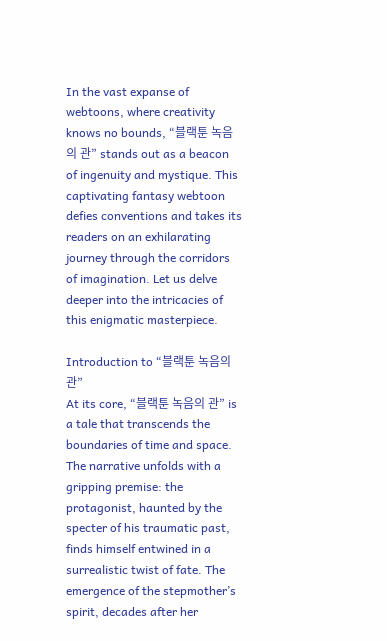In the vast expanse of webtoons, where creativity knows no bounds, “블랙툰 녹음의 관” stands out as a beacon of ingenuity and mystique. This captivating fantasy webtoon defies conventions and takes its readers on an exhilarating journey through the corridors of imagination. Let us delve deeper into the intricacies of this enigmatic masterpiece.

Introduction to “블랙툰 녹음의 관”
At its core, “블랙툰 녹음의 관” is a tale that transcends the boundaries of time and space. The narrative unfolds with a gripping premise: the protagonist, haunted by the specter of his traumatic past, finds himself entwined in a surrealistic twist of fate. The emergence of the stepmother’s spirit, decades after her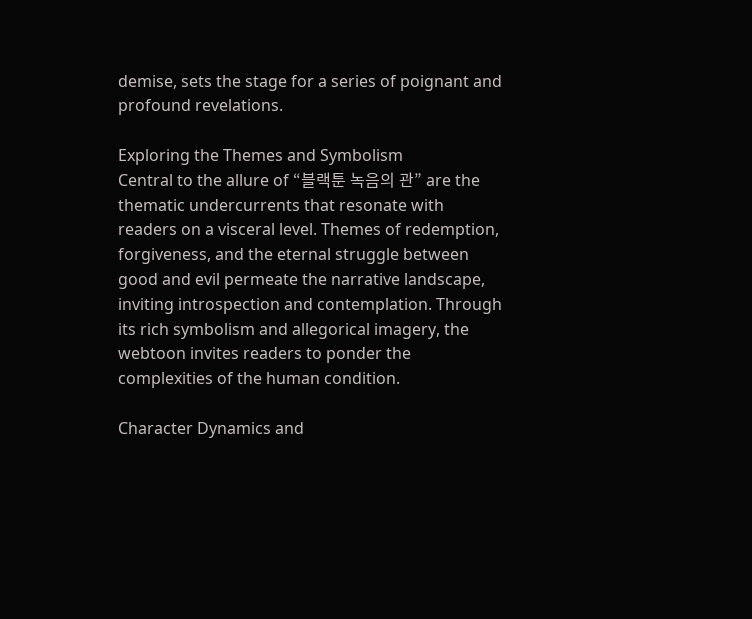demise, sets the stage for a series of poignant and profound revelations.

Exploring the Themes and Symbolism
Central to the allure of “블랙툰 녹음의 관” are the thematic undercurrents that resonate with readers on a visceral level. Themes of redemption, forgiveness, and the eternal struggle between good and evil permeate the narrative landscape, inviting introspection and contemplation. Through its rich symbolism and allegorical imagery, the webtoon invites readers to ponder the complexities of the human condition.

Character Dynamics and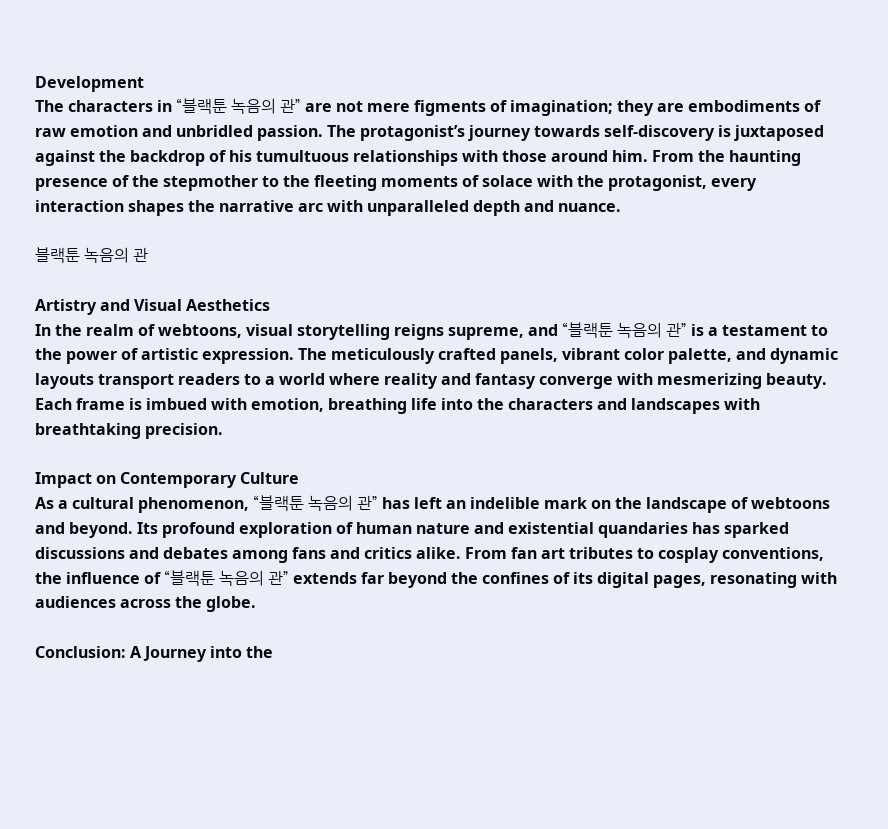Development
The characters in “블랙툰 녹음의 관” are not mere figments of imagination; they are embodiments of raw emotion and unbridled passion. The protagonist’s journey towards self-discovery is juxtaposed against the backdrop of his tumultuous relationships with those around him. From the haunting presence of the stepmother to the fleeting moments of solace with the protagonist, every interaction shapes the narrative arc with unparalleled depth and nuance.

블랙툰 녹음의 관

Artistry and Visual Aesthetics
In the realm of webtoons, visual storytelling reigns supreme, and “블랙툰 녹음의 관” is a testament to the power of artistic expression. The meticulously crafted panels, vibrant color palette, and dynamic layouts transport readers to a world where reality and fantasy converge with mesmerizing beauty. Each frame is imbued with emotion, breathing life into the characters and landscapes with breathtaking precision.

Impact on Contemporary Culture
As a cultural phenomenon, “블랙툰 녹음의 관” has left an indelible mark on the landscape of webtoons and beyond. Its profound exploration of human nature and existential quandaries has sparked discussions and debates among fans and critics alike. From fan art tributes to cosplay conventions, the influence of “블랙툰 녹음의 관” extends far beyond the confines of its digital pages, resonating with audiences across the globe.

Conclusion: A Journey into the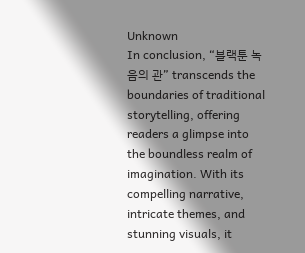Unknown
In conclusion, “블랙툰 녹음의 관” transcends the boundaries of traditional storytelling, offering readers a glimpse into the boundless realm of imagination. With its compelling narrative, intricate themes, and stunning visuals, it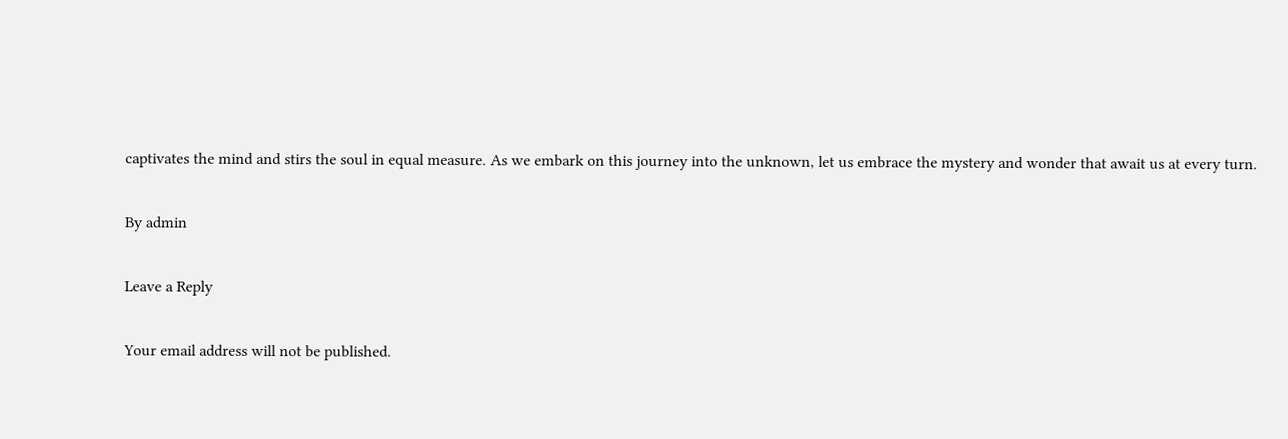captivates the mind and stirs the soul in equal measure. As we embark on this journey into the unknown, let us embrace the mystery and wonder that await us at every turn.

By admin

Leave a Reply

Your email address will not be published.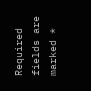Required fields are marked *